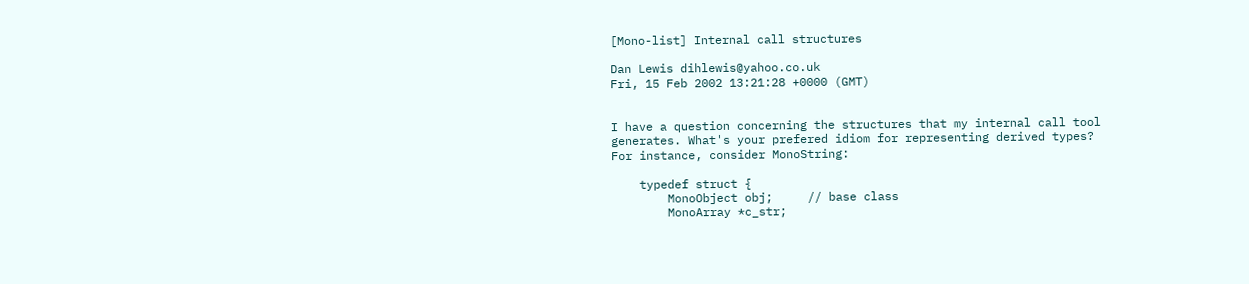[Mono-list] Internal call structures

Dan Lewis dihlewis@yahoo.co.uk
Fri, 15 Feb 2002 13:21:28 +0000 (GMT)


I have a question concerning the structures that my internal call tool
generates. What's your prefered idiom for representing derived types?
For instance, consider MonoString:

    typedef struct {
        MonoObject obj;     // base class
        MonoArray *c_str;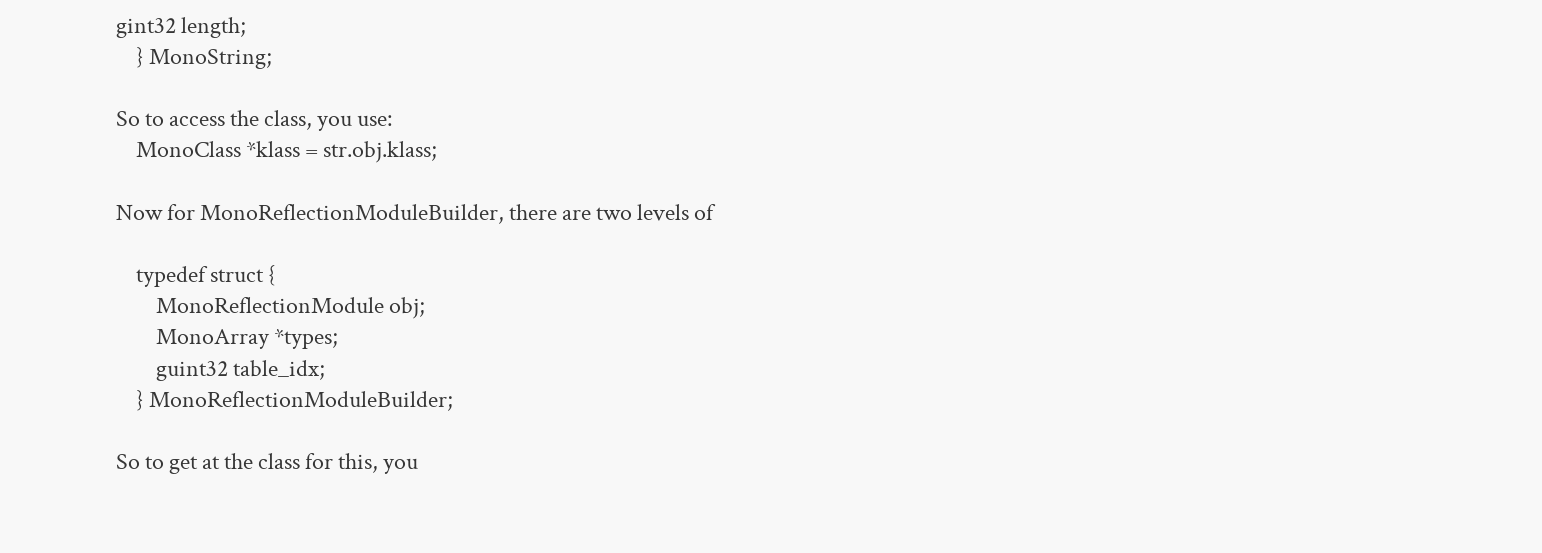gint32 length;
    } MonoString;

So to access the class, you use:
    MonoClass *klass = str.obj.klass;

Now for MonoReflectionModuleBuilder, there are two levels of

    typedef struct {
        MonoReflectionModule obj;
        MonoArray *types;
        guint32 table_idx;
    } MonoReflectionModuleBuilder;

So to get at the class for this, you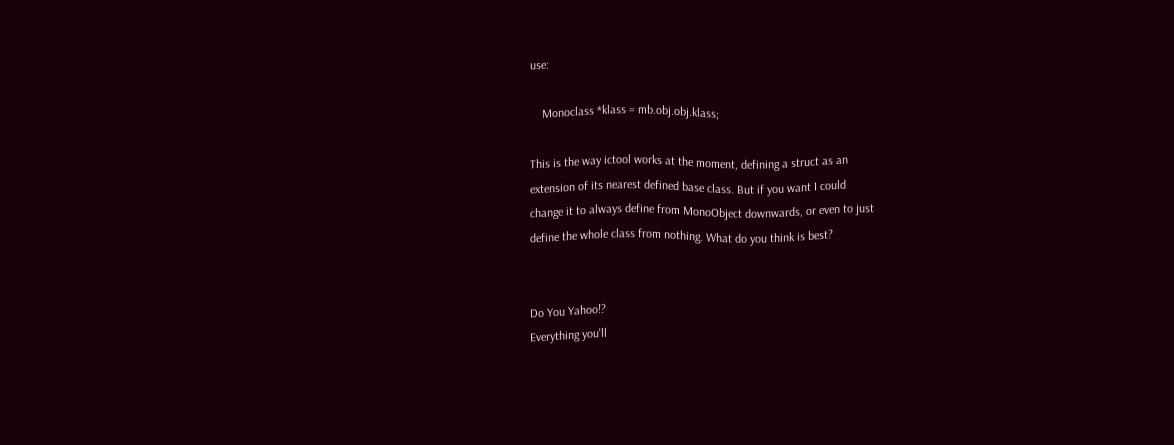use:

    Monoclass *klass = mb.obj.obj.klass;

This is the way ictool works at the moment, defining a struct as an
extension of its nearest defined base class. But if you want I could
change it to always define from MonoObject downwards, or even to just
define the whole class from nothing. What do you think is best?


Do You Yahoo!?
Everything you'll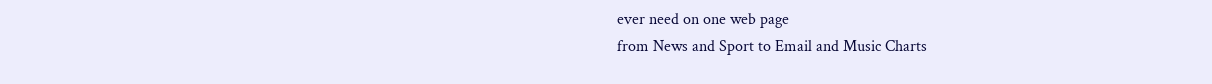ever need on one web page
from News and Sport to Email and Music Charts